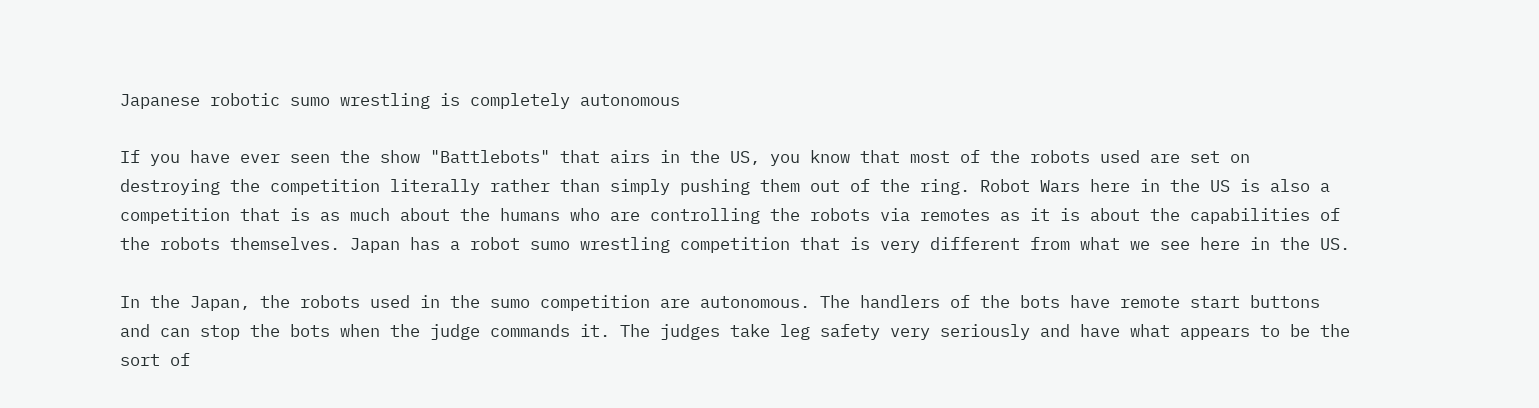Japanese robotic sumo wrestling is completely autonomous

If you have ever seen the show "Battlebots" that airs in the US, you know that most of the robots used are set on destroying the competition literally rather than simply pushing them out of the ring. Robot Wars here in the US is also a competition that is as much about the humans who are controlling the robots via remotes as it is about the capabilities of the robots themselves. Japan has a robot sumo wrestling competition that is very different from what we see here in the US.

In the Japan, the robots used in the sumo competition are autonomous. The handlers of the bots have remote start buttons and can stop the bots when the judge commands it. The judges take leg safety very seriously and have what appears to be the sort of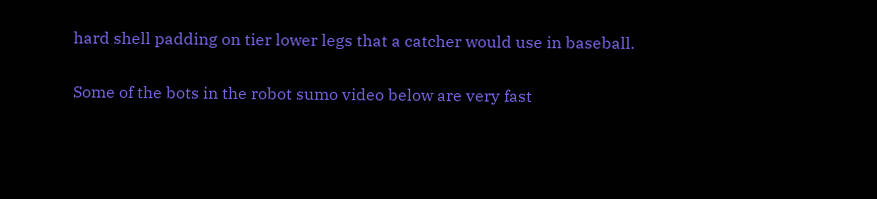hard shell padding on tier lower legs that a catcher would use in baseball.

Some of the bots in the robot sumo video below are very fast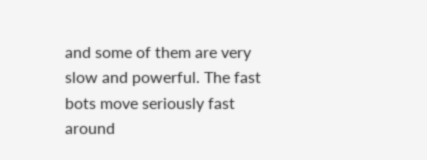and some of them are very slow and powerful. The fast bots move seriously fast around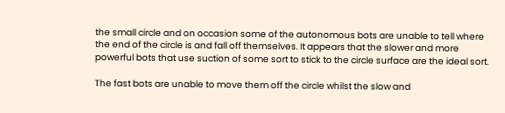the small circle and on occasion some of the autonomous bots are unable to tell where the end of the circle is and fall off themselves. It appears that the slower and more powerful bots that use suction of some sort to stick to the circle surface are the ideal sort.

The fast bots are unable to move them off the circle whilst the slow and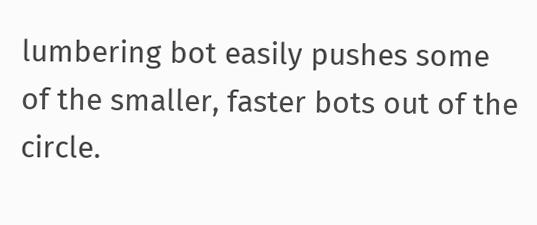lumbering bot easily pushes some of the smaller, faster bots out of the circle.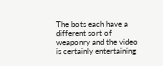The bots each have a different sort of weaponry and the video is certainly entertaining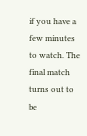if you have a few minutes to watch. The final match turns out to be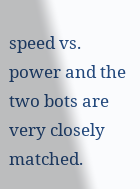speed vs. power and the two bots are very closely matched.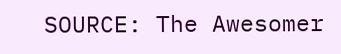SOURCE: The Awesomer